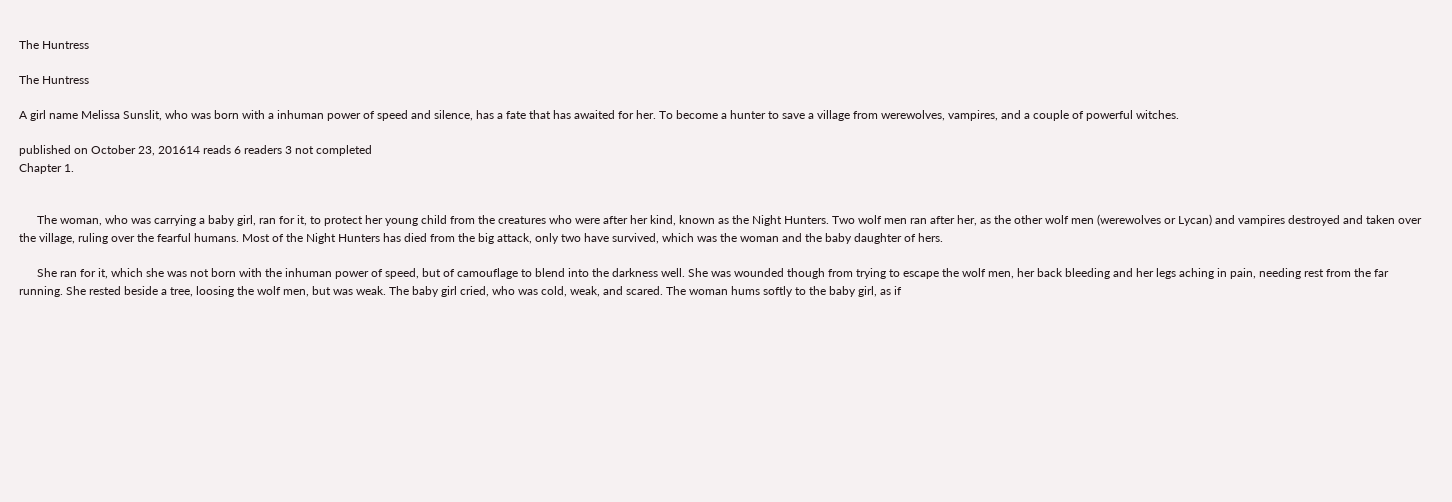The Huntress

The Huntress

A girl name Melissa Sunslit, who was born with a inhuman power of speed and silence, has a fate that has awaited for her. To become a hunter to save a village from werewolves, vampires, and a couple of powerful witches.

published on October 23, 201614 reads 6 readers 3 not completed
Chapter 1.


      The woman, who was carrying a baby girl, ran for it, to protect her young child from the creatures who were after her kind, known as the Night Hunters. Two wolf men ran after her, as the other wolf men (werewolves or Lycan) and vampires destroyed and taken over the village, ruling over the fearful humans. Most of the Night Hunters has died from the big attack, only two have survived, which was the woman and the baby daughter of hers.

      She ran for it, which she was not born with the inhuman power of speed, but of camouflage to blend into the darkness well. She was wounded though from trying to escape the wolf men, her back bleeding and her legs aching in pain, needing rest from the far running. She rested beside a tree, loosing the wolf men, but was weak. The baby girl cried, who was cold, weak, and scared. The woman hums softly to the baby girl, as if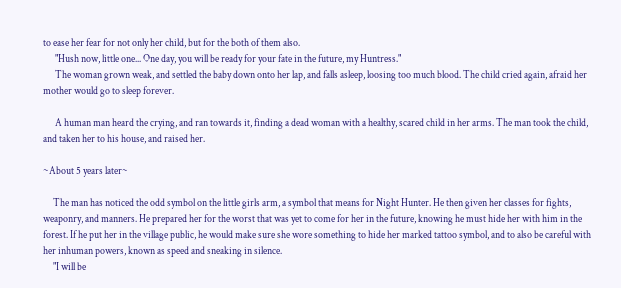to ease her fear for not only her child, but for the both of them also.
      "Hush now, little one... One day, you will be ready for your fate in the future, my Huntress."
      The woman grown weak, and settled the baby down onto her lap, and falls asleep, loosing too much blood. The child cried again, afraid her mother would go to sleep forever.

      A human man heard the crying, and ran towards it, finding a dead woman with a healthy, scared child in her arms. The man took the child, and taken her to his house, and raised her.

~About 5 years later~

     The man has noticed the odd symbol on the little girls arm, a symbol that means for Night Hunter. He then given her classes for fights, weaponry, and manners. He prepared her for the worst that was yet to come for her in the future, knowing he must hide her with him in the forest. If he put her in the village public, he would make sure she wore something to hide her marked tattoo symbol, and to also be careful with her inhuman powers, known as speed and sneaking in silence.
     "I will be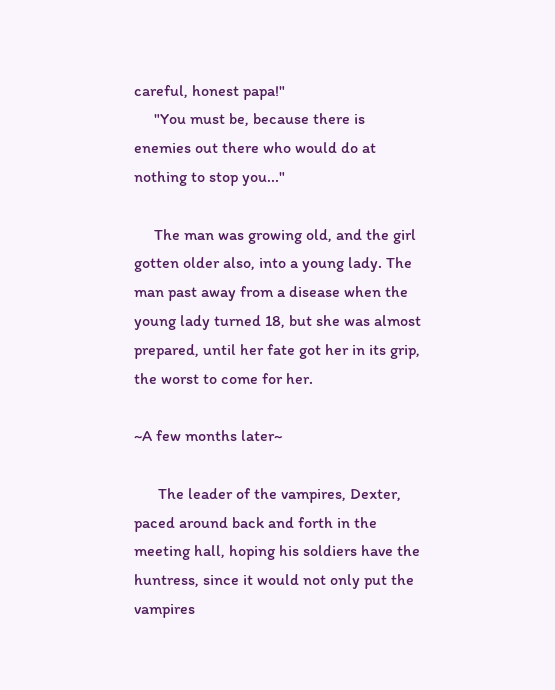careful, honest papa!"
     "You must be, because there is enemies out there who would do at nothing to stop you..."

     The man was growing old, and the girl gotten older also, into a young lady. The man past away from a disease when the young lady turned 18, but she was almost prepared, until her fate got her in its grip, the worst to come for her.

~A few months later~

      The leader of the vampires, Dexter, paced around back and forth in the meeting hall, hoping his soldiers have the huntress, since it would not only put the vampires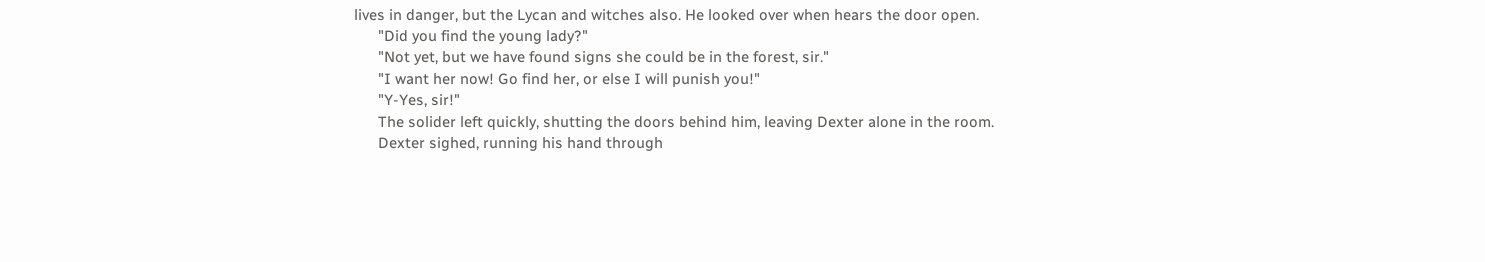lives in danger, but the Lycan and witches also. He looked over when hears the door open.
      "Did you find the young lady?"
      "Not yet, but we have found signs she could be in the forest, sir."
      "I want her now! Go find her, or else I will punish you!"
      "Y-Yes, sir!"
      The solider left quickly, shutting the doors behind him, leaving Dexter alone in the room.
      Dexter sighed, running his hand through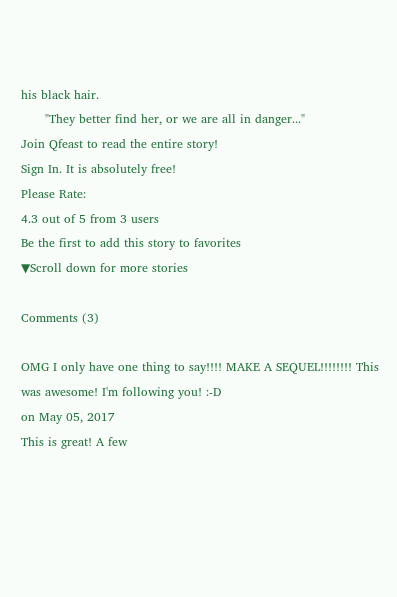his black hair.
      "They better find her, or we are all in danger..."
Join Qfeast to read the entire story!
Sign In. It is absolutely free!
Please Rate:
4.3 out of 5 from 3 users
Be the first to add this story to favorites
▼Scroll down for more stories

Comments (3)

OMG I only have one thing to say!!!! MAKE A SEQUEL!!!!!!!! This was awesome! I'm following you! :-D
on May 05, 2017
This is great! A few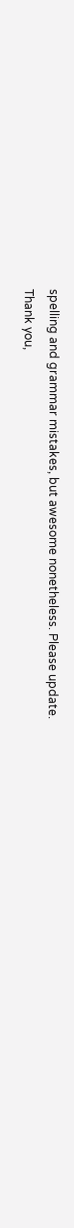spelling and grammar mistakes, but awesome nonetheless. Please update.
Thank you,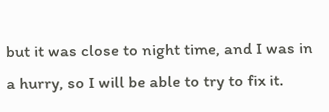but it was close to night time, and I was in a hurry, so I will be able to try to fix it.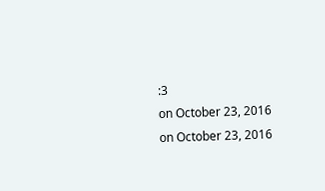:3
on October 23, 2016
on October 23, 2016